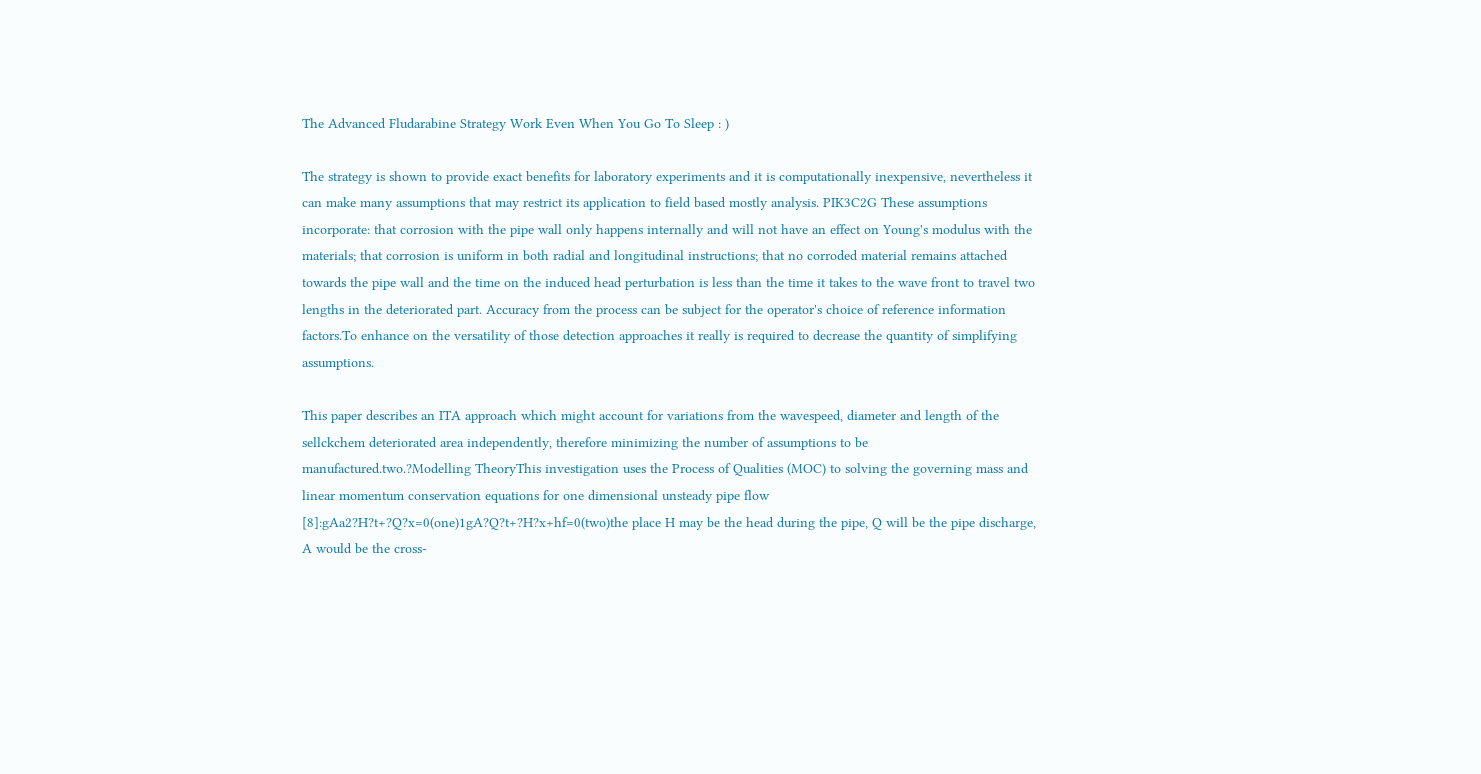The Advanced Fludarabine Strategy Work Even When You Go To Sleep : )

The strategy is shown to provide exact benefits for laboratory experiments and it is computationally inexpensive, nevertheless it can make many assumptions that may restrict its application to field based mostly analysis. PIK3C2G These assumptions incorporate: that corrosion with the pipe wall only happens internally and will not have an effect on Young's modulus with the materials; that corrosion is uniform in both radial and longitudinal instructions; that no corroded material remains attached towards the pipe wall and the time on the induced head perturbation is less than the time it takes to the wave front to travel two lengths in the deteriorated part. Accuracy from the process can be subject for the operator's choice of reference information factors.To enhance on the versatility of those detection approaches it really is required to decrease the quantity of simplifying assumptions.

This paper describes an ITA approach which might account for variations from the wavespeed, diameter and length of the sellckchem deteriorated area independently, therefore minimizing the number of assumptions to be manufactured.two.?Modelling TheoryThis investigation uses the Process of Qualities (MOC) to solving the governing mass and linear momentum conservation equations for one dimensional unsteady pipe flow [8]:gAa2?H?t+?Q?x=0(one)1gA?Q?t+?H?x+hf=0(two)the place H may be the head during the pipe, Q will be the pipe discharge, A would be the cross-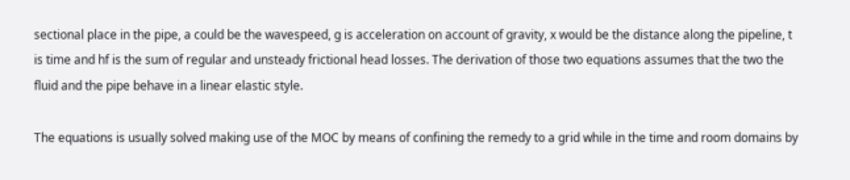sectional place in the pipe, a could be the wavespeed, g is acceleration on account of gravity, x would be the distance along the pipeline, t is time and hf is the sum of regular and unsteady frictional head losses. The derivation of those two equations assumes that the two the fluid and the pipe behave in a linear elastic style.

The equations is usually solved making use of the MOC by means of confining the remedy to a grid while in the time and room domains by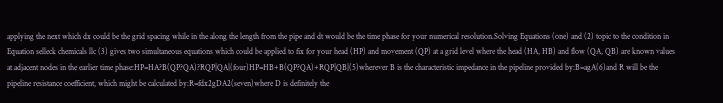applying the next which dx could be the grid spacing while in the along the length from the pipe and dt would be the time phase for your numerical resolution.Solving Equations (one) and (2) topic to the condition in Equation selleck chemicals llc (3) gives two simultaneous equations which could be applied to fix for your head (HP) and movement (QP) at a grid level where the head (HA, HB) and flow (QA, QB) are known values at adjacent nodes in the earlier time phase:HP=HA?B(QP?QA)?RQP|QA|(four)HP=HB+B(QP?QA)+RQP|QB|(5)wherever B is the characteristic impedance in the pipeline provided by:B=agA(6)and R will be the pipeline resistance coefficient, which might be calculated by:R=fdx2gDA2(seven)where D is definitely the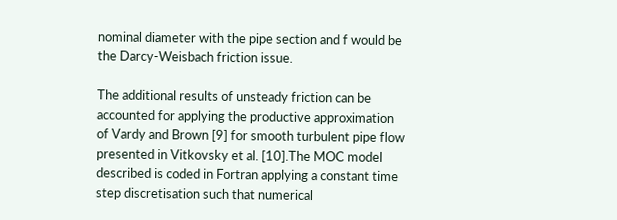nominal diameter with the pipe section and f would be the Darcy-Weisbach friction issue.

The additional results of unsteady friction can be accounted for applying the productive approximation of Vardy and Brown [9] for smooth turbulent pipe flow presented in Vitkovsky et al. [10].The MOC model described is coded in Fortran applying a constant time step discretisation such that numerical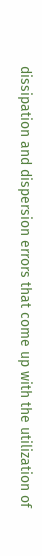dissipation and dispersion errors that come up with the utilization of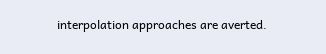interpolation approaches are averted.